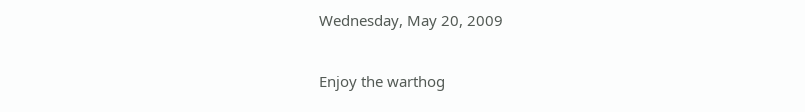Wednesday, May 20, 2009

Enjoy the warthog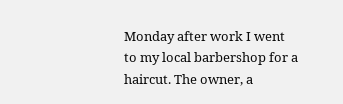Monday after work I went to my local barbershop for a haircut. The owner, a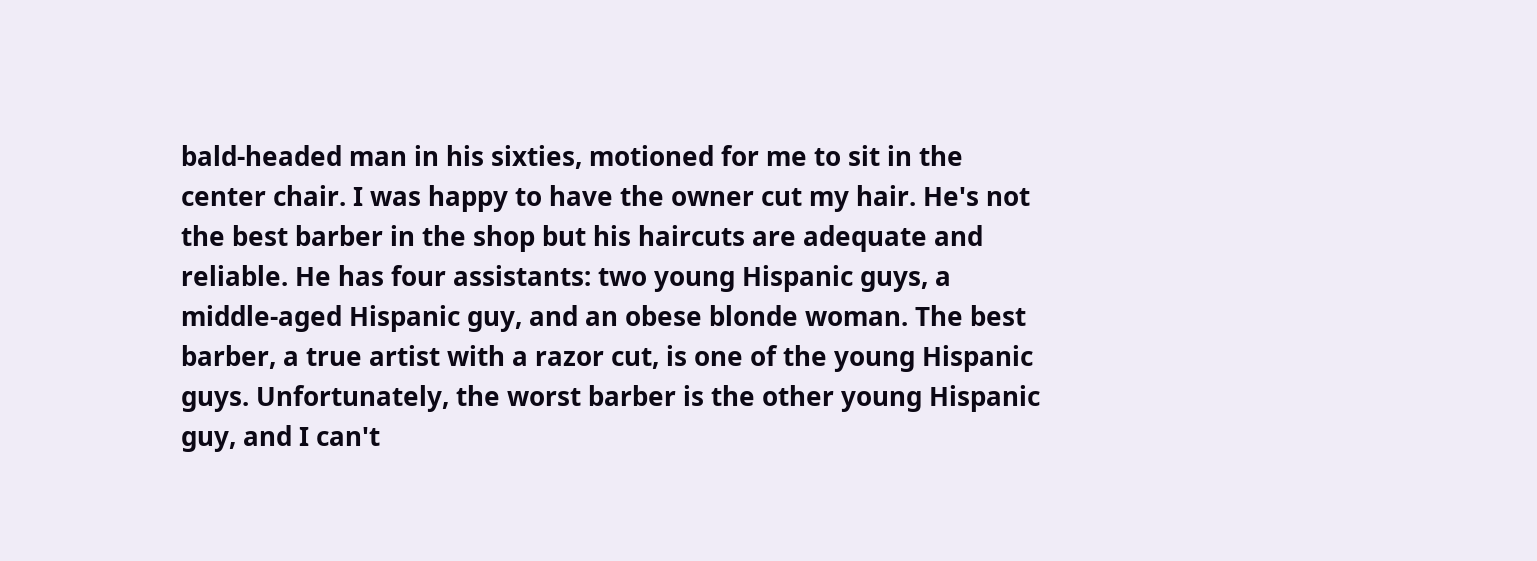bald-headed man in his sixties, motioned for me to sit in the center chair. I was happy to have the owner cut my hair. He's not the best barber in the shop but his haircuts are adequate and reliable. He has four assistants: two young Hispanic guys, a middle-aged Hispanic guy, and an obese blonde woman. The best barber, a true artist with a razor cut, is one of the young Hispanic guys. Unfortunately, the worst barber is the other young Hispanic guy, and I can't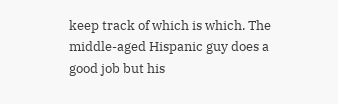keep track of which is which. The middle-aged Hispanic guy does a good job but his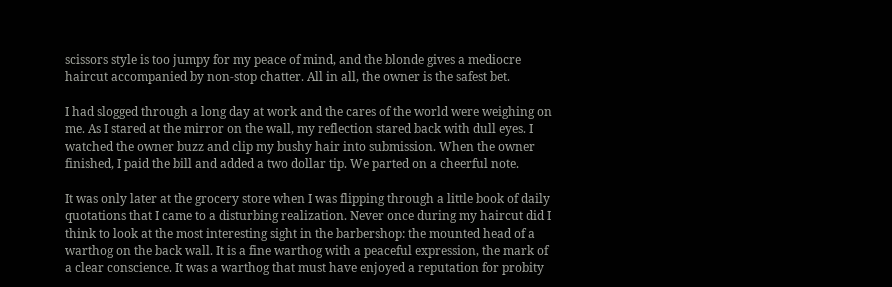scissors style is too jumpy for my peace of mind, and the blonde gives a mediocre haircut accompanied by non-stop chatter. All in all, the owner is the safest bet.

I had slogged through a long day at work and the cares of the world were weighing on me. As I stared at the mirror on the wall, my reflection stared back with dull eyes. I watched the owner buzz and clip my bushy hair into submission. When the owner finished, I paid the bill and added a two dollar tip. We parted on a cheerful note.

It was only later at the grocery store when I was flipping through a little book of daily quotations that I came to a disturbing realization. Never once during my haircut did I think to look at the most interesting sight in the barbershop: the mounted head of a warthog on the back wall. It is a fine warthog with a peaceful expression, the mark of a clear conscience. It was a warthog that must have enjoyed a reputation for probity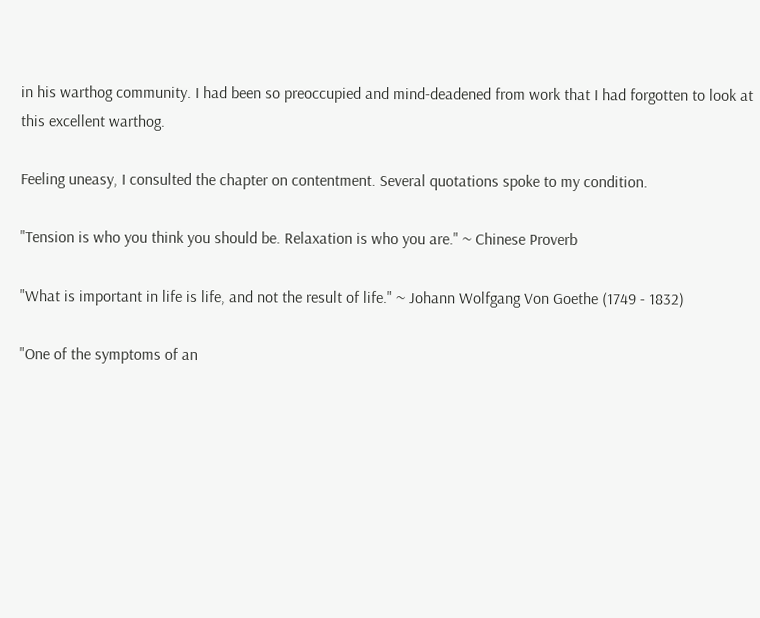in his warthog community. I had been so preoccupied and mind-deadened from work that I had forgotten to look at this excellent warthog.

Feeling uneasy, I consulted the chapter on contentment. Several quotations spoke to my condition.

"Tension is who you think you should be. Relaxation is who you are." ~ Chinese Proverb

"What is important in life is life, and not the result of life." ~ Johann Wolfgang Von Goethe (1749 - 1832)

"One of the symptoms of an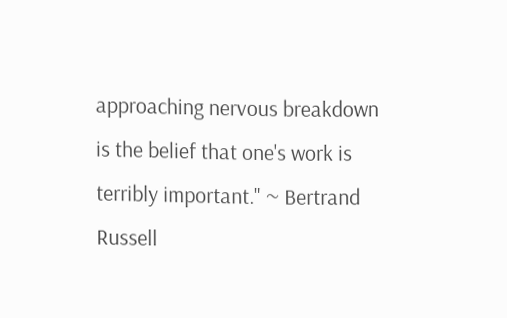approaching nervous breakdown is the belief that one's work is terribly important." ~ Bertrand Russell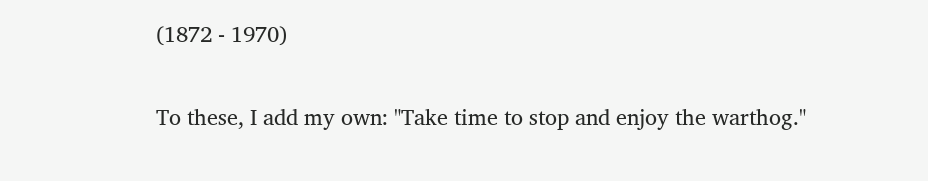(1872 - 1970)

To these, I add my own: "Take time to stop and enjoy the warthog."